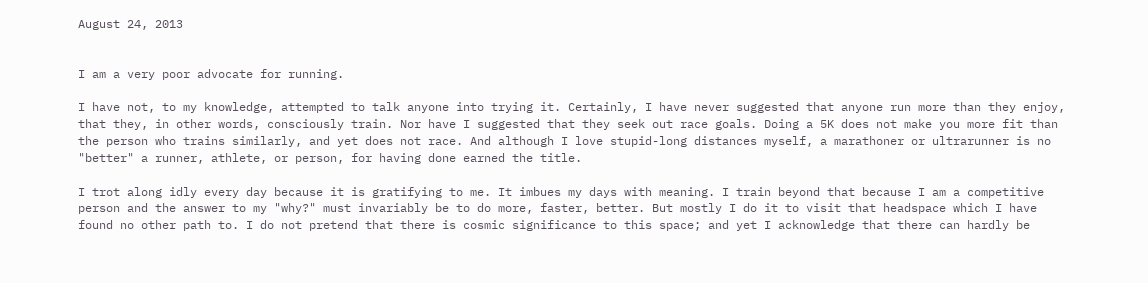August 24, 2013


I am a very poor advocate for running.

I have not, to my knowledge, attempted to talk anyone into trying it. Certainly, I have never suggested that anyone run more than they enjoy, that they, in other words, consciously train. Nor have I suggested that they seek out race goals. Doing a 5K does not make you more fit than the person who trains similarly, and yet does not race. And although I love stupid-long distances myself, a marathoner or ultrarunner is no "better" a runner, athlete, or person, for having done earned the title.

I trot along idly every day because it is gratifying to me. It imbues my days with meaning. I train beyond that because I am a competitive person and the answer to my "why?" must invariably be to do more, faster, better. But mostly I do it to visit that headspace which I have found no other path to. I do not pretend that there is cosmic significance to this space; and yet I acknowledge that there can hardly be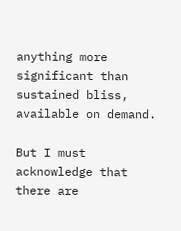anything more significant than sustained bliss, available on demand.

But I must acknowledge that there are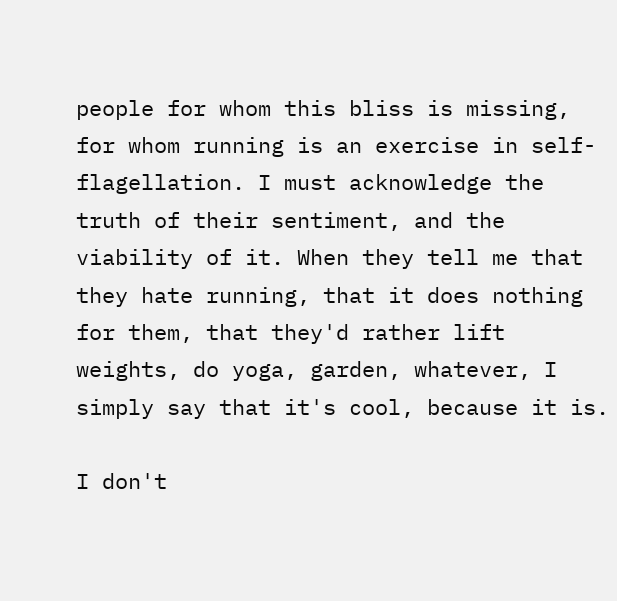people for whom this bliss is missing, for whom running is an exercise in self-flagellation. I must acknowledge the truth of their sentiment, and the viability of it. When they tell me that they hate running, that it does nothing for them, that they'd rather lift weights, do yoga, garden, whatever, I simply say that it's cool, because it is.

I don't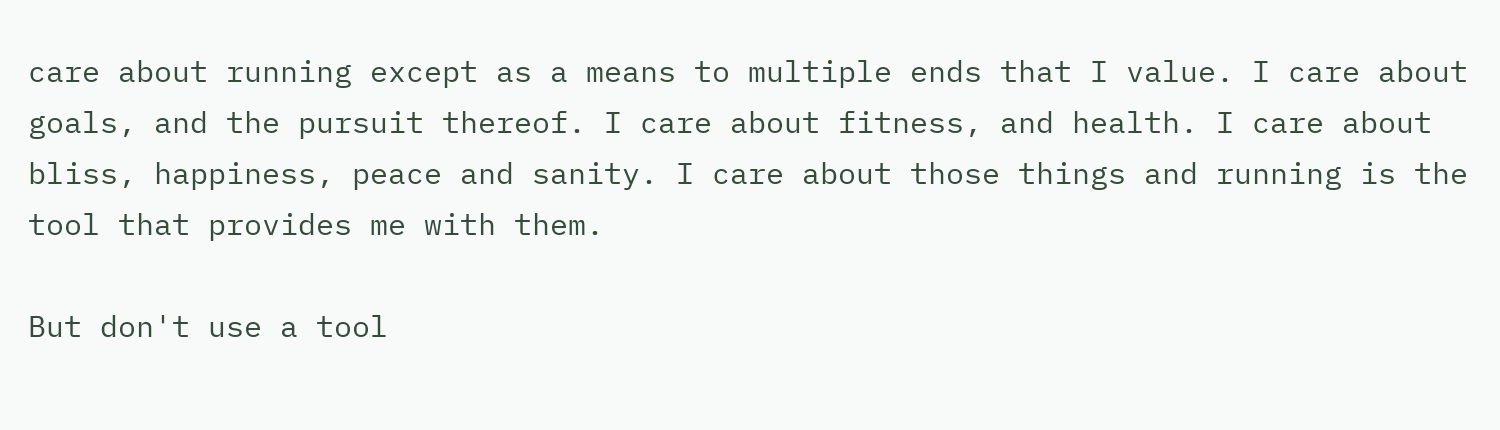care about running except as a means to multiple ends that I value. I care about goals, and the pursuit thereof. I care about fitness, and health. I care about bliss, happiness, peace and sanity. I care about those things and running is the tool that provides me with them.

But don't use a tool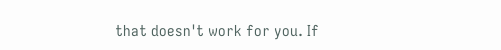that doesn't work for you. If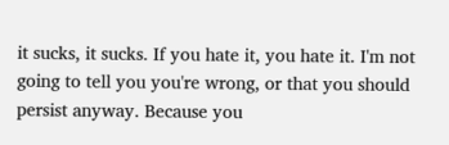it sucks, it sucks. If you hate it, you hate it. I'm not going to tell you you're wrong, or that you should persist anyway. Because you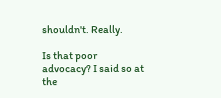shouldn't. Really.

Is that poor advocacy? I said so at the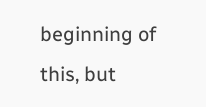beginning of this, but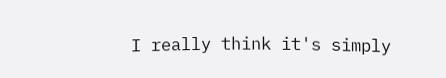I really think it's simply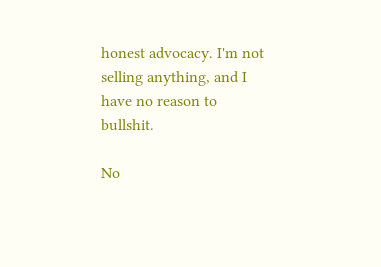honest advocacy. I'm not selling anything, and I have no reason to bullshit.

No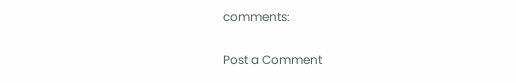comments:

Post a Comment